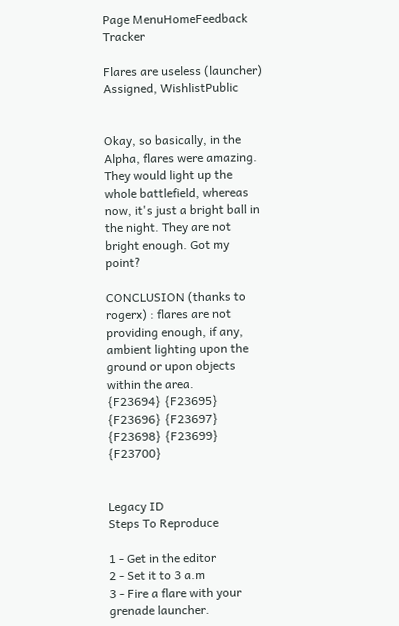Page MenuHomeFeedback Tracker

Flares are useless (launcher)
Assigned, WishlistPublic


Okay, so basically, in the Alpha, flares were amazing. They would light up the whole battlefield, whereas now, it's just a bright ball in the night. They are not bright enough. Got my point?

CONCLUSION (thanks to rogerx) : flares are not providing enough, if any, ambient lighting upon the ground or upon objects within the area.
{F23694} {F23695} {F23696} {F23697} {F23698} {F23699} {F23700}


Legacy ID
Steps To Reproduce

1 - Get in the editor
2 - Set it to 3 a.m
3 - Fire a flare with your grenade launcher.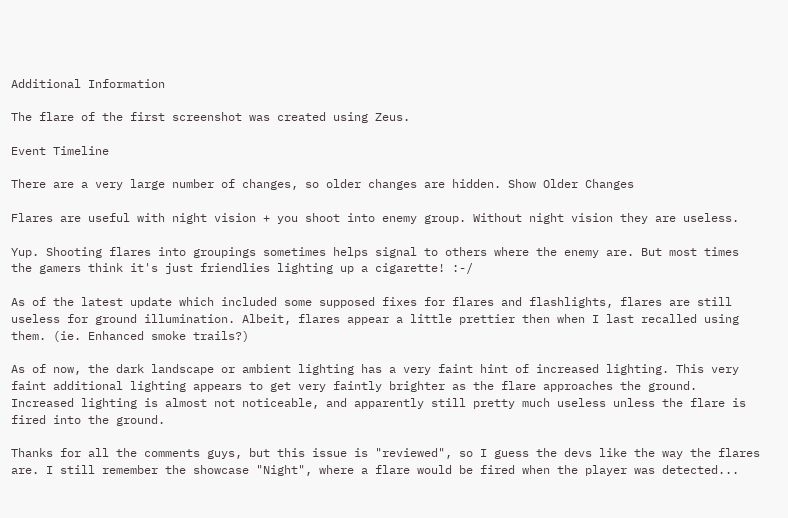Additional Information

The flare of the first screenshot was created using Zeus.

Event Timeline

There are a very large number of changes, so older changes are hidden. Show Older Changes

Flares are useful with night vision + you shoot into enemy group. Without night vision they are useless.

Yup. Shooting flares into groupings sometimes helps signal to others where the enemy are. But most times the gamers think it's just friendlies lighting up a cigarette! :-/

As of the latest update which included some supposed fixes for flares and flashlights, flares are still useless for ground illumination. Albeit, flares appear a little prettier then when I last recalled using them. (ie. Enhanced smoke trails?)

As of now, the dark landscape or ambient lighting has a very faint hint of increased lighting. This very faint additional lighting appears to get very faintly brighter as the flare approaches the ground. Increased lighting is almost not noticeable, and apparently still pretty much useless unless the flare is fired into the ground.

Thanks for all the comments guys, but this issue is "reviewed", so I guess the devs like the way the flares are. I still remember the showcase "Night", where a flare would be fired when the player was detected...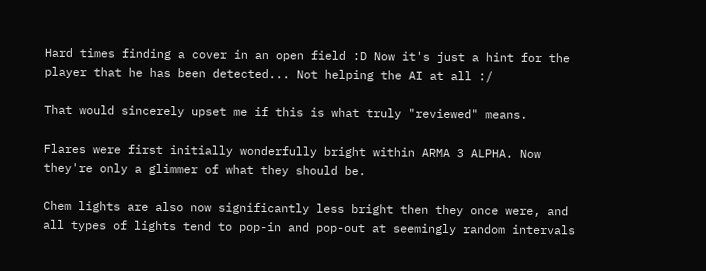Hard times finding a cover in an open field :D Now it's just a hint for the player that he has been detected... Not helping the AI at all :/

That would sincerely upset me if this is what truly "reviewed" means.

Flares were first initially wonderfully bright within ARMA 3 ALPHA. Now they're only a glimmer of what they should be.

Chem lights are also now significantly less bright then they once were, and all types of lights tend to pop-in and pop-out at seemingly random intervals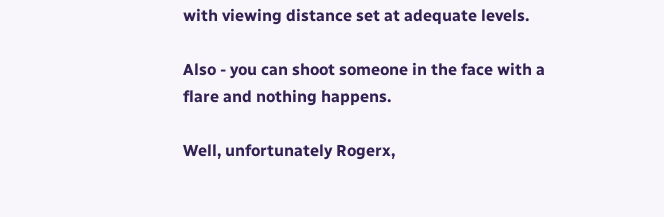with viewing distance set at adequate levels.

Also - you can shoot someone in the face with a flare and nothing happens.

Well, unfortunately Rogerx,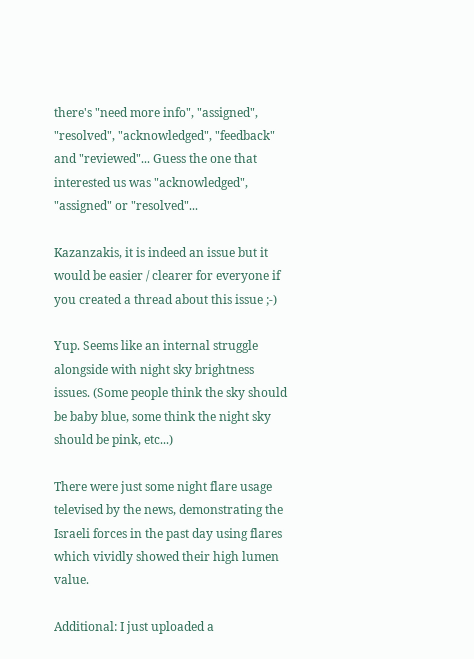there's "need more info", "assigned", "resolved", "acknowledged", "feedback" and "reviewed"... Guess the one that interested us was "acknowledged", "assigned" or "resolved"...

Kazanzakis, it is indeed an issue but it would be easier / clearer for everyone if you created a thread about this issue ;-)

Yup. Seems like an internal struggle alongside with night sky brightness issues. (Some people think the sky should be baby blue, some think the night sky should be pink, etc...)

There were just some night flare usage televised by the news, demonstrating the Israeli forces in the past day using flares which vividly showed their high lumen value.

Additional: I just uploaded a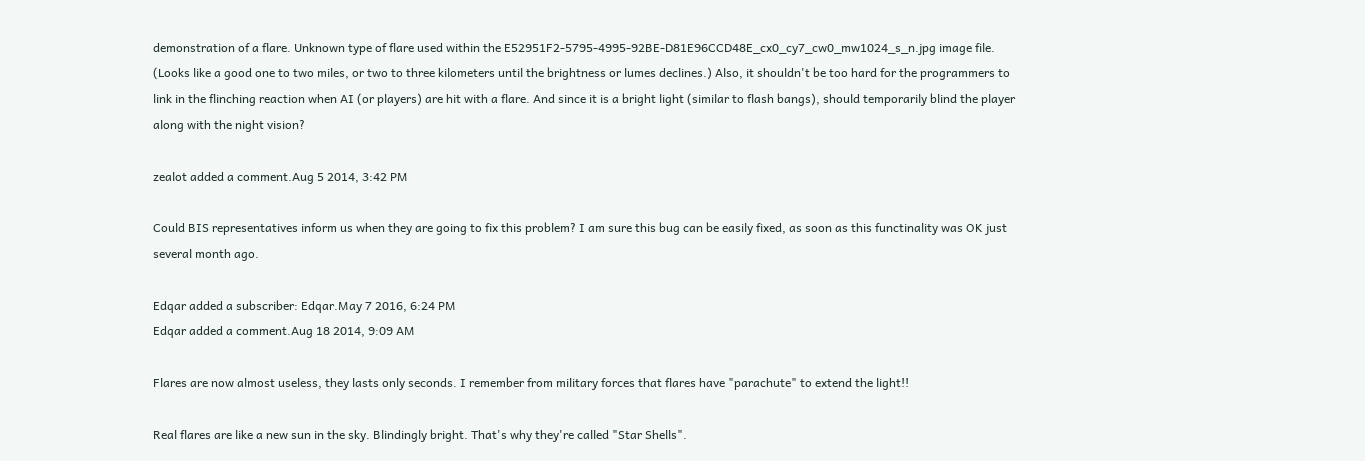demonstration of a flare. Unknown type of flare used within the E52951F2-5795-4995-92BE-D81E96CCD48E_cx0_cy7_cw0_mw1024_s_n.jpg image file. (Looks like a good one to two miles, or two to three kilometers until the brightness or lumes declines.) Also, it shouldn't be too hard for the programmers to link in the flinching reaction when AI (or players) are hit with a flare. And since it is a bright light (similar to flash bangs), should temporarily blind the player along with the night vision?

zealot added a comment.Aug 5 2014, 3:42 PM

Could BIS representatives inform us when they are going to fix this problem? I am sure this bug can be easily fixed, as soon as this functinality was OK just several month ago.

Edqar added a subscriber: Edqar.May 7 2016, 6:24 PM
Edqar added a comment.Aug 18 2014, 9:09 AM

Flares are now almost useless, they lasts only seconds. I remember from military forces that flares have "parachute" to extend the light!!

Real flares are like a new sun in the sky. Blindingly bright. That's why they're called "Star Shells".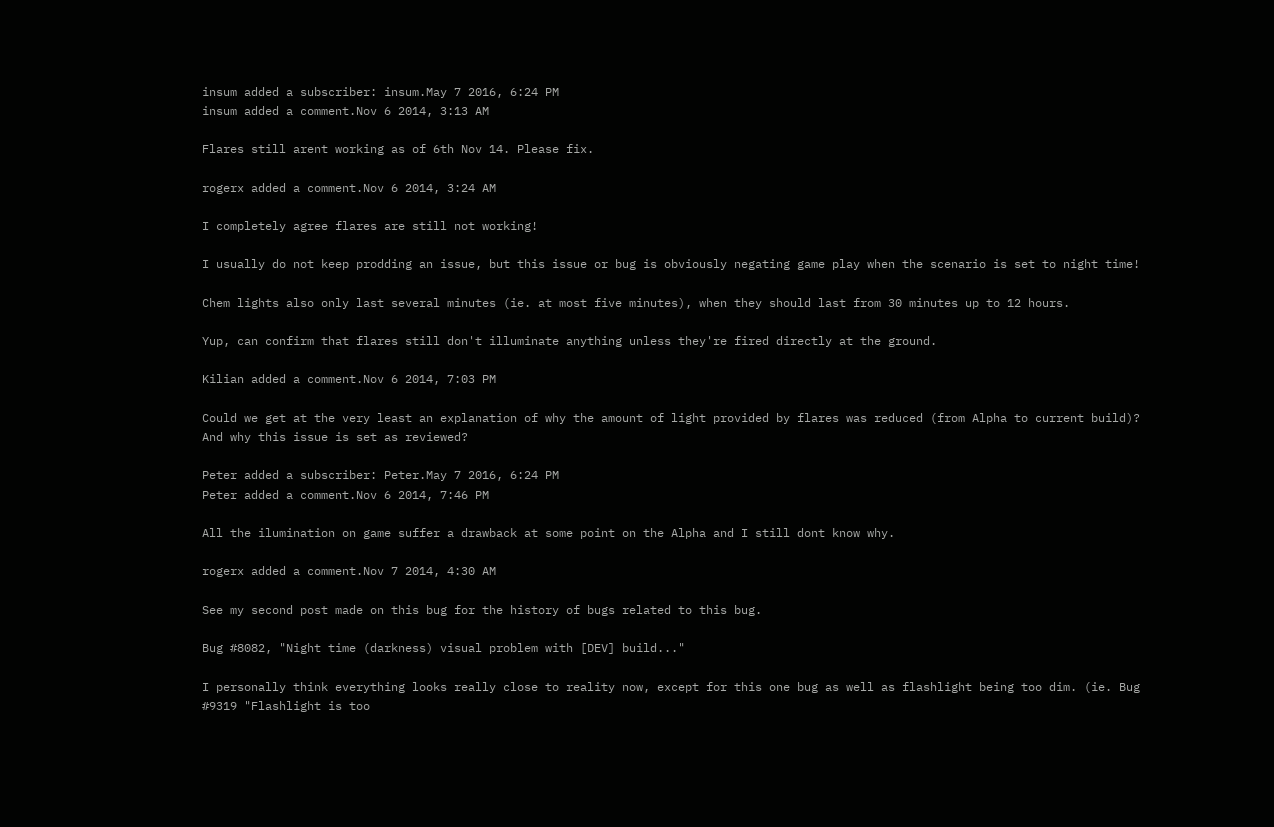insum added a subscriber: insum.May 7 2016, 6:24 PM
insum added a comment.Nov 6 2014, 3:13 AM

Flares still arent working as of 6th Nov 14. Please fix.

rogerx added a comment.Nov 6 2014, 3:24 AM

I completely agree flares are still not working!

I usually do not keep prodding an issue, but this issue or bug is obviously negating game play when the scenario is set to night time!

Chem lights also only last several minutes (ie. at most five minutes), when they should last from 30 minutes up to 12 hours.

Yup, can confirm that flares still don't illuminate anything unless they're fired directly at the ground.

Kilian added a comment.Nov 6 2014, 7:03 PM

Could we get at the very least an explanation of why the amount of light provided by flares was reduced (from Alpha to current build)? And why this issue is set as reviewed?

Peter added a subscriber: Peter.May 7 2016, 6:24 PM
Peter added a comment.Nov 6 2014, 7:46 PM

All the ilumination on game suffer a drawback at some point on the Alpha and I still dont know why.

rogerx added a comment.Nov 7 2014, 4:30 AM

See my second post made on this bug for the history of bugs related to this bug.

Bug #8082, "Night time (darkness) visual problem with [DEV] build..."

I personally think everything looks really close to reality now, except for this one bug as well as flashlight being too dim. (ie. Bug #9319 "Flashlight is too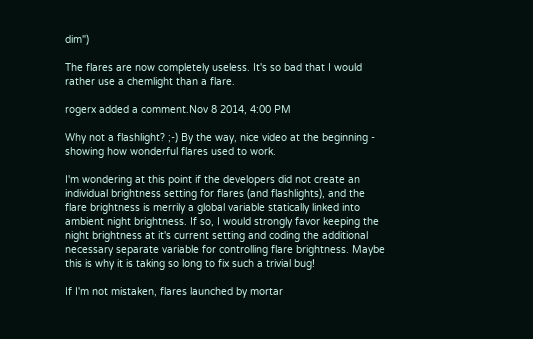dim")

The flares are now completely useless. It's so bad that I would rather use a chemlight than a flare.

rogerx added a comment.Nov 8 2014, 4:00 PM

Why not a flashlight? ;-) By the way, nice video at the beginning - showing how wonderful flares used to work.

I'm wondering at this point if the developers did not create an individual brightness setting for flares (and flashlights), and the flare brightness is merrily a global variable statically linked into ambient night brightness. If so, I would strongly favor keeping the night brightness at it's current setting and coding the additional necessary separate variable for controlling flare brightness. Maybe this is why it is taking so long to fix such a trivial bug!

If I'm not mistaken, flares launched by mortar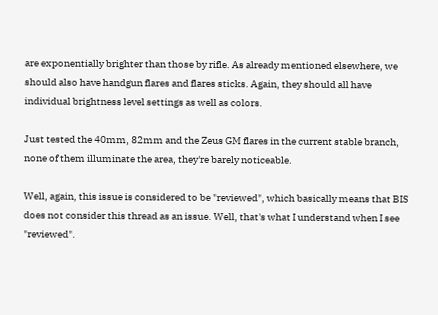are exponentially brighter than those by rifle. As already mentioned elsewhere, we should also have handgun flares and flares sticks. Again, they should all have individual brightness level settings as well as colors.

Just tested the 40mm, 82mm and the Zeus GM flares in the current stable branch,
none of them illuminate the area, they're barely noticeable.

Well, again, this issue is considered to be "reviewed", which basically means that BIS does not consider this thread as an issue. Well, that's what I understand when I see "reviewed".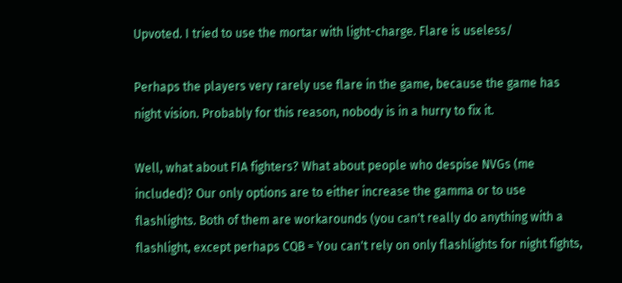Upvoted. I tried to use the mortar with light-charge. Flare is useless/

Perhaps the players very rarely use flare in the game, because the game has night vision. Probably for this reason, nobody is in a hurry to fix it.

Well, what about FIA fighters? What about people who despise NVGs (me included)? Our only options are to either increase the gamma or to use flashlights. Both of them are workarounds (you can't really do anything with a flashlight, except perhaps CQB = You can't rely on only flashlights for night fights,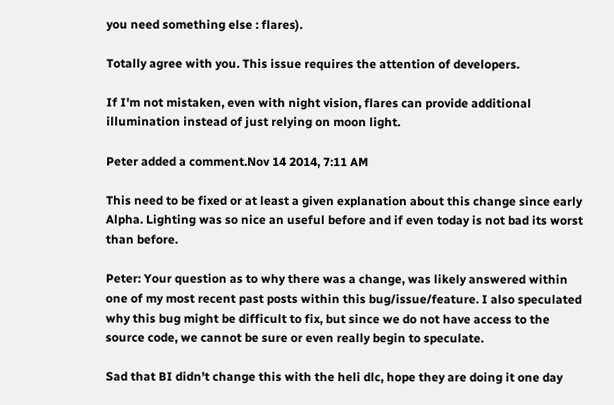you need something else : flares).

Totally agree with you. This issue requires the attention of developers.

If I'm not mistaken, even with night vision, flares can provide additional illumination instead of just relying on moon light.

Peter added a comment.Nov 14 2014, 7:11 AM

This need to be fixed or at least a given explanation about this change since early Alpha. Lighting was so nice an useful before and if even today is not bad its worst than before.

Peter: Your question as to why there was a change, was likely answered within one of my most recent past posts within this bug/issue/feature. I also speculated why this bug might be difficult to fix, but since we do not have access to the source code, we cannot be sure or even really begin to speculate.

Sad that BI didn't change this with the heli dlc, hope they are doing it one day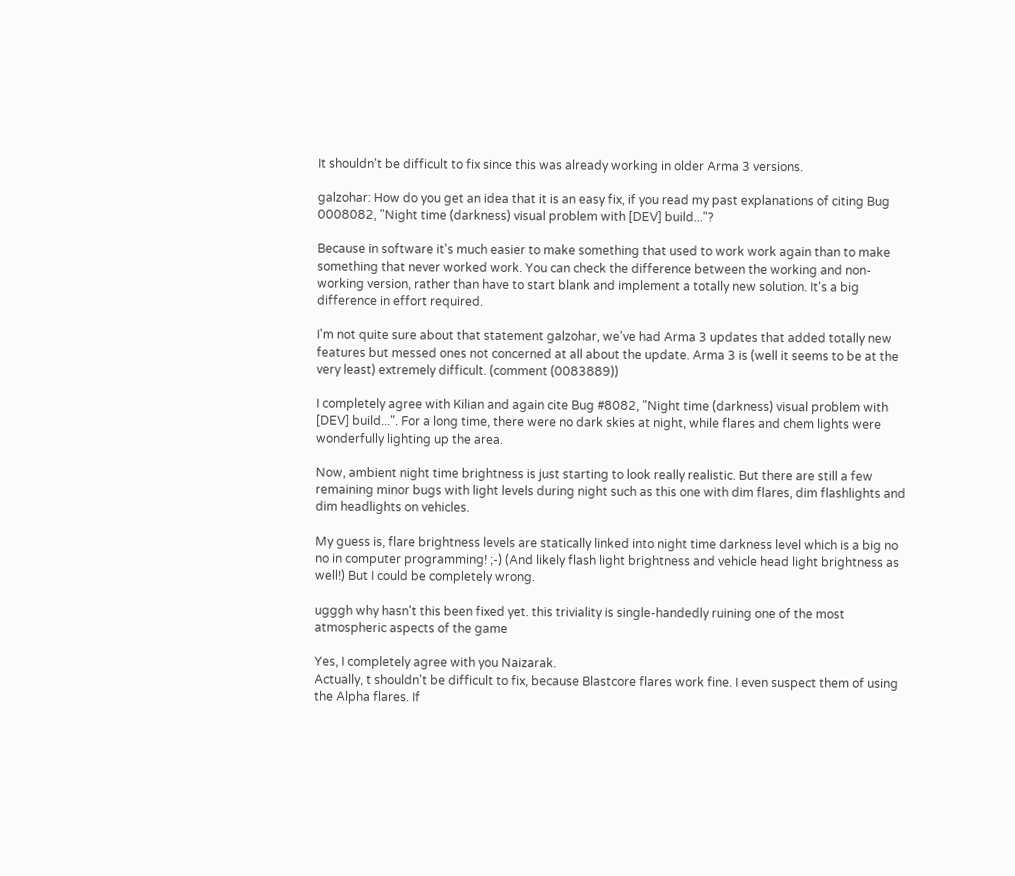It shouldn't be difficult to fix since this was already working in older Arma 3 versions.

galzohar: How do you get an idea that it is an easy fix, if you read my past explanations of citing Bug 0008082, "Night time (darkness) visual problem with [DEV] build..."?

Because in software it's much easier to make something that used to work work again than to make something that never worked work. You can check the difference between the working and non-working version, rather than have to start blank and implement a totally new solution. It's a big difference in effort required.

I'm not quite sure about that statement galzohar, we've had Arma 3 updates that added totally new features but messed ones not concerned at all about the update. Arma 3 is (well it seems to be at the very least) extremely difficult. (comment (0083889))

I completely agree with Kilian and again cite Bug #8082, "Night time (darkness) visual problem with [DEV] build...". For a long time, there were no dark skies at night, while flares and chem lights were wonderfully lighting up the area.

Now, ambient night time brightness is just starting to look really realistic. But there are still a few remaining minor bugs with light levels during night such as this one with dim flares, dim flashlights and dim headlights on vehicles.

My guess is, flare brightness levels are statically linked into night time darkness level which is a big no no in computer programming! ;-) (And likely flash light brightness and vehicle head light brightness as well!) But I could be completely wrong.

ugggh why hasn't this been fixed yet. this triviality is single-handedly ruining one of the most atmospheric aspects of the game

Yes, I completely agree with you Naizarak.
Actually, t shouldn't be difficult to fix, because Blastcore flares work fine. I even suspect them of using the Alpha flares. If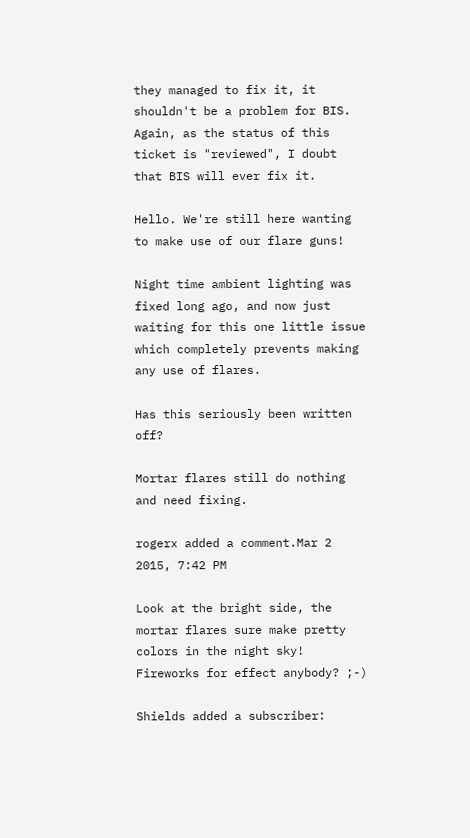they managed to fix it, it shouldn't be a problem for BIS. Again, as the status of this ticket is "reviewed", I doubt that BIS will ever fix it.

Hello. We're still here wanting to make use of our flare guns!

Night time ambient lighting was fixed long ago, and now just waiting for this one little issue which completely prevents making any use of flares.

Has this seriously been written off?

Mortar flares still do nothing and need fixing.

rogerx added a comment.Mar 2 2015, 7:42 PM

Look at the bright side, the mortar flares sure make pretty colors in the night sky! Fireworks for effect anybody? ;-)

Shields added a subscriber: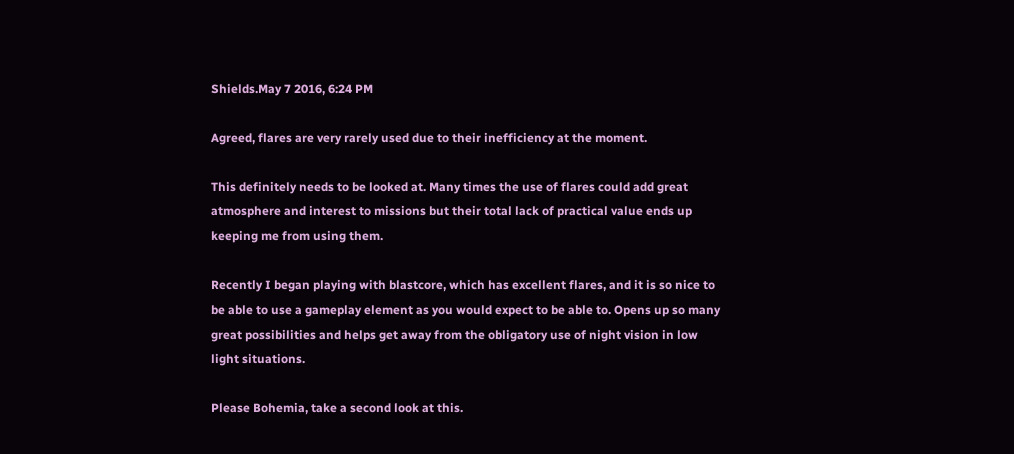Shields.May 7 2016, 6:24 PM

Agreed, flares are very rarely used due to their inefficiency at the moment.

This definitely needs to be looked at. Many times the use of flares could add great atmosphere and interest to missions but their total lack of practical value ends up keeping me from using them.

Recently I began playing with blastcore, which has excellent flares, and it is so nice to be able to use a gameplay element as you would expect to be able to. Opens up so many great possibilities and helps get away from the obligatory use of night vision in low light situations.

Please Bohemia, take a second look at this.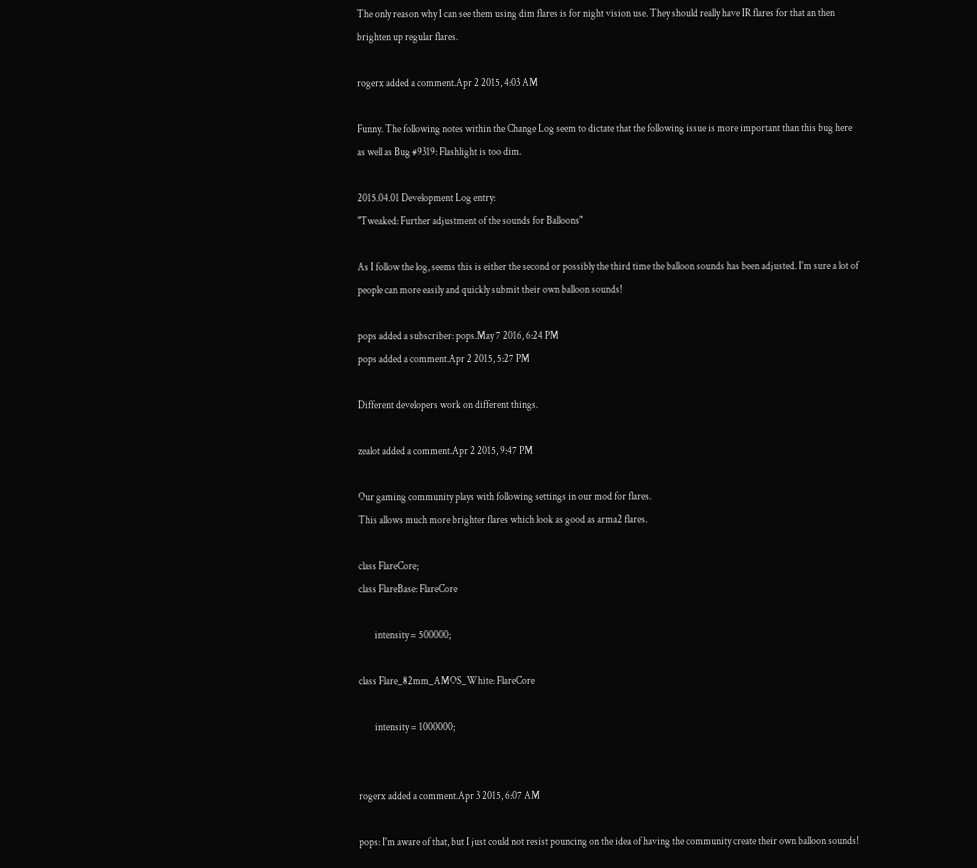The only reason why I can see them using dim flares is for night vision use. They should really have IR flares for that an then brighten up regular flares.

rogerx added a comment.Apr 2 2015, 4:03 AM

Funny. The following notes within the Change Log seem to dictate that the following issue is more important than this bug here as well as Bug #9319: Flashlight is too dim.

2015.04.01 Development Log entry:
"Tweaked: Further adjustment of the sounds for Balloons"

As I follow the log, seems this is either the second or possibly the third time the balloon sounds has been adjusted. I'm sure a lot of people can more easily and quickly submit their own balloon sounds!

pops added a subscriber: pops.May 7 2016, 6:24 PM
pops added a comment.Apr 2 2015, 5:27 PM

Different developers work on different things.

zealot added a comment.Apr 2 2015, 9:47 PM

Our gaming community plays with following settings in our mod for flares.
This allows much more brighter flares which look as good as arma2 flares.

class FlareCore;
class FlareBase: FlareCore

        intensity = 500000;

class Flare_82mm_AMOS_White: FlareCore

        intensity = 1000000;


rogerx added a comment.Apr 3 2015, 6:07 AM

pops: I'm aware of that, but I just could not resist pouncing on the idea of having the community create their own balloon sounds!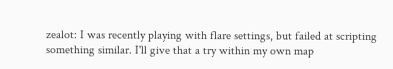zealot: I was recently playing with flare settings, but failed at scripting something similar. I'll give that a try within my own map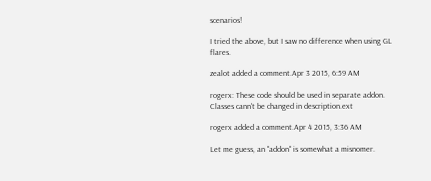scenarios!

I tried the above, but I saw no difference when using GL flares.

zealot added a comment.Apr 3 2015, 6:59 AM

rogerx: These code should be used in separate addon. Classes cann't be changed in description.ext

rogerx added a comment.Apr 4 2015, 3:36 AM

Let me guess, an "addon" is somewhat a misnomer.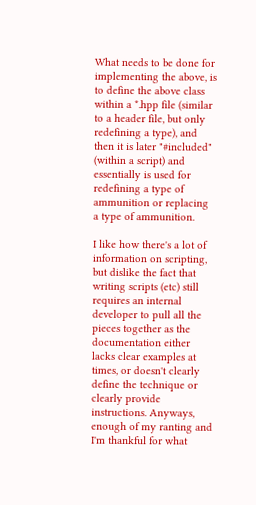What needs to be done for implementing the above, is to define the above class within a *.hpp file (similar to a header file, but only redefining a type), and then it is later "#included" (within a script) and essentially is used for redefining a type of ammunition or replacing a type of ammunition.

I like how there's a lot of information on scripting, but dislike the fact that writing scripts (etc) still requires an internal developer to pull all the pieces together as the documentation either lacks clear examples at times, or doesn't clearly define the technique or clearly provide instructions. Anyways, enough of my ranting and I'm thankful for what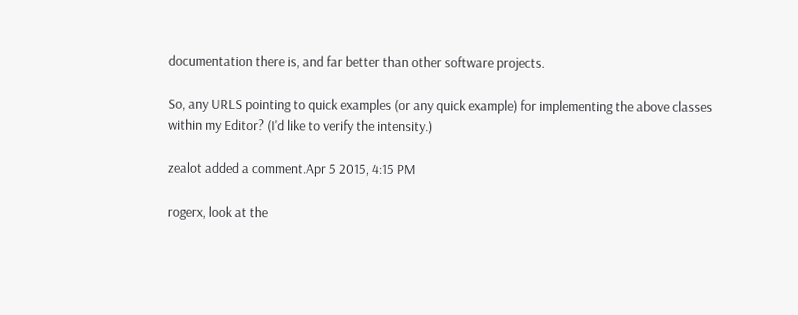documentation there is, and far better than other software projects.

So, any URLS pointing to quick examples (or any quick example) for implementing the above classes within my Editor? (I'd like to verify the intensity.)

zealot added a comment.Apr 5 2015, 4:15 PM

rogerx, look at the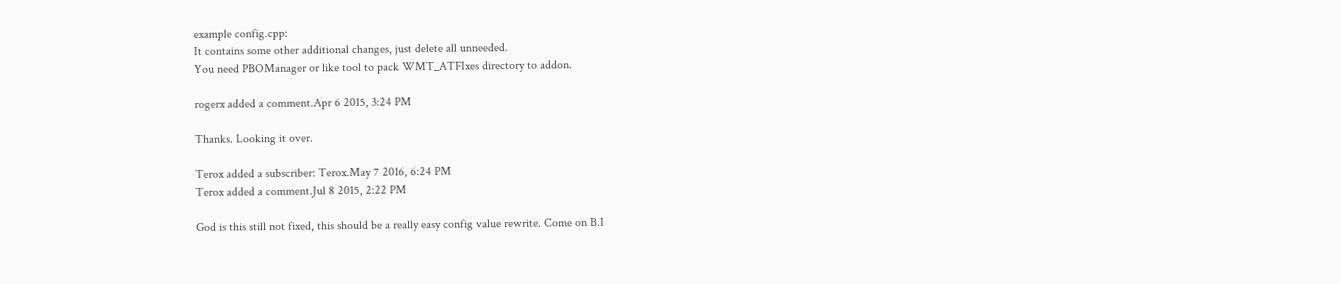example config.cpp:
It contains some other additional changes, just delete all unneeded.
You need PBOManager or like tool to pack WMT_ATFIxes directory to addon.

rogerx added a comment.Apr 6 2015, 3:24 PM

Thanks. Looking it over.

Terox added a subscriber: Terox.May 7 2016, 6:24 PM
Terox added a comment.Jul 8 2015, 2:22 PM

God is this still not fixed, this should be a really easy config value rewrite. Come on B.I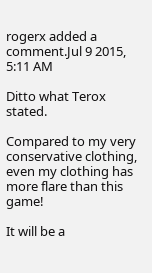rogerx added a comment.Jul 9 2015, 5:11 AM

Ditto what Terox stated.

Compared to my very conservative clothing, even my clothing has more flare than this game!

It will be a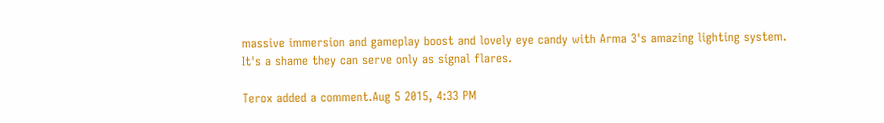massive immersion and gameplay boost and lovely eye candy with Arma 3's amazing lighting system. It's a shame they can serve only as signal flares.

Terox added a comment.Aug 5 2015, 4:33 PM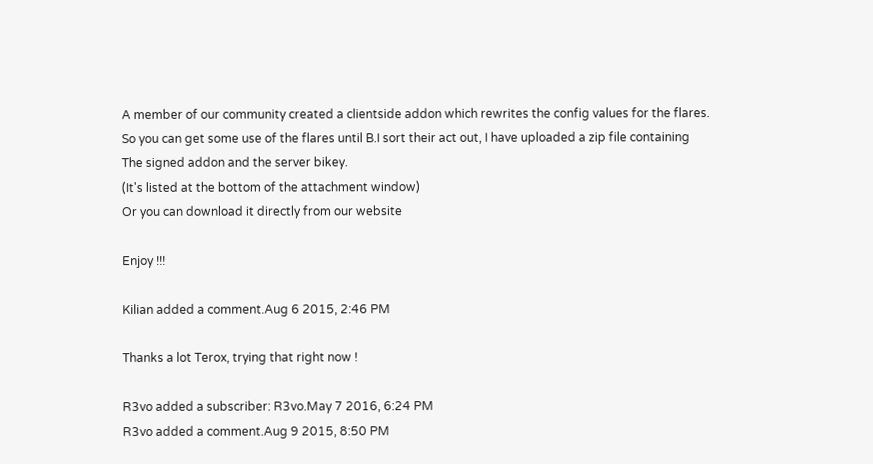A member of our community created a clientside addon which rewrites the config values for the flares.
So you can get some use of the flares until B.I sort their act out, I have uploaded a zip file containing
The signed addon and the server bikey.
(It's listed at the bottom of the attachment window)
Or you can download it directly from our website

Enjoy !!!

Kilian added a comment.Aug 6 2015, 2:46 PM

Thanks a lot Terox, trying that right now !

R3vo added a subscriber: R3vo.May 7 2016, 6:24 PM
R3vo added a comment.Aug 9 2015, 8:50 PM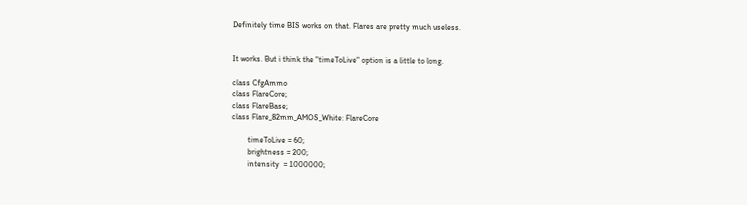Definitely time BIS works on that. Flares are pretty much useless.


It works. But i think the "timeToLive" option is a little to long.

class CfgAmmo
class FlareCore;
class FlareBase;
class Flare_82mm_AMOS_White: FlareCore

        timeToLive = 60;
        brightness = 200;
        intensity  = 1000000;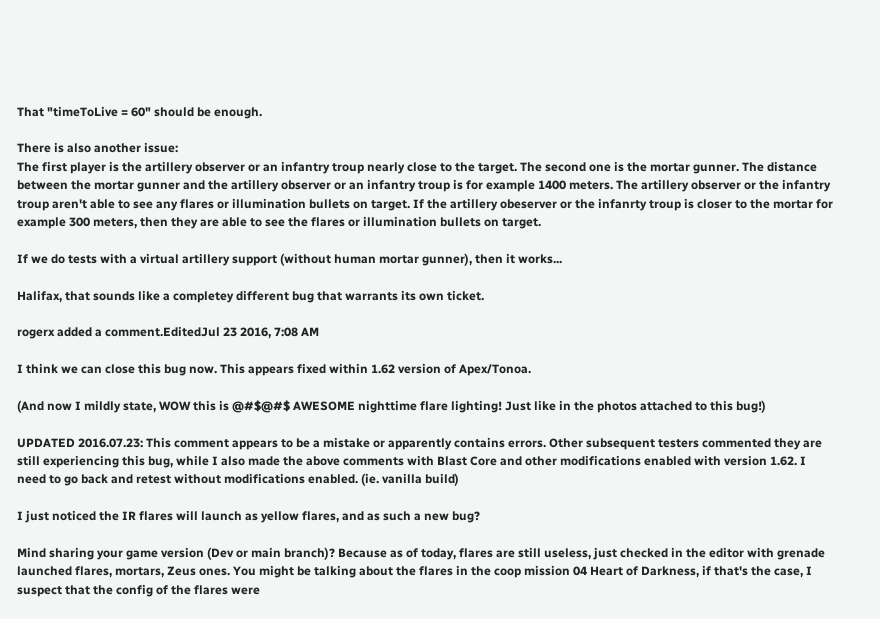That "timeToLive = 60" should be enough.

There is also another issue:
The first player is the artillery observer or an infantry troup nearly close to the target. The second one is the mortar gunner. The distance between the mortar gunner and the artillery observer or an infantry troup is for example 1400 meters. The artillery observer or the infantry troup aren't able to see any flares or illumination bullets on target. If the artillery obeserver or the infanrty troup is closer to the mortar for example 300 meters, then they are able to see the flares or illumination bullets on target.

If we do tests with a virtual artillery support (without human mortar gunner), then it works...

Halifax, that sounds like a completey different bug that warrants its own ticket.

rogerx added a comment.EditedJul 23 2016, 7:08 AM

I think we can close this bug now. This appears fixed within 1.62 version of Apex/Tonoa.

(And now I mildly state, WOW this is @#$@#$ AWESOME nighttime flare lighting! Just like in the photos attached to this bug!)

UPDATED 2016.07.23: This comment appears to be a mistake or apparently contains errors. Other subsequent testers commented they are still experiencing this bug, while I also made the above comments with Blast Core and other modifications enabled with version 1.62. I need to go back and retest without modifications enabled. (ie. vanilla build)

I just noticed the IR flares will launch as yellow flares, and as such a new bug?

Mind sharing your game version (Dev or main branch)? Because as of today, flares are still useless, just checked in the editor with grenade launched flares, mortars, Zeus ones. You might be talking about the flares in the coop mission 04 Heart of Darkness, if that's the case, I suspect that the config of the flares were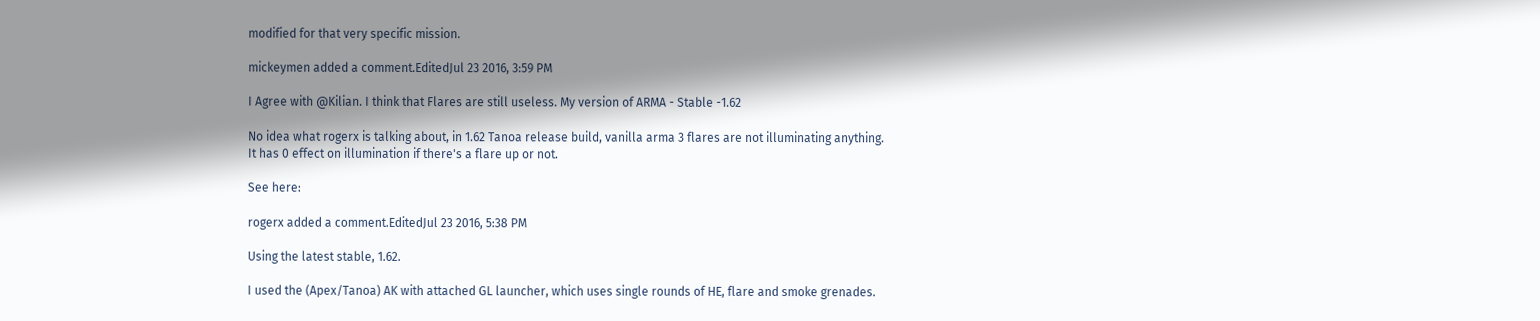modified for that very specific mission.

mickeymen added a comment.EditedJul 23 2016, 3:59 PM

I Agree with @Kilian. I think that Flares are still useless. My version of ARMA - Stable -1.62

No idea what rogerx is talking about, in 1.62 Tanoa release build, vanilla arma 3 flares are not illuminating anything.
It has 0 effect on illumination if there's a flare up or not.

See here:

rogerx added a comment.EditedJul 23 2016, 5:38 PM

Using the latest stable, 1.62.

I used the (Apex/Tanoa) AK with attached GL launcher, which uses single rounds of HE, flare and smoke grenades.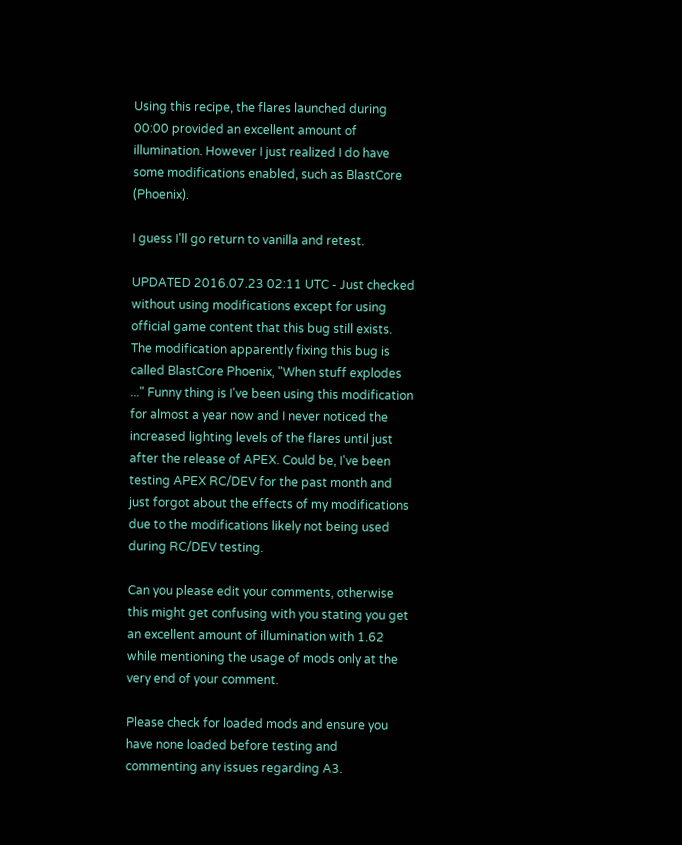Using this recipe, the flares launched during 00:00 provided an excellent amount of illumination. However I just realized I do have some modifications enabled, such as BlastCore (Phoenix).

I guess I'll go return to vanilla and retest.

UPDATED 2016.07.23 02:11 UTC - Just checked without using modifications except for using official game content that this bug still exists. The modification apparently fixing this bug is called BlastCore Phoenix, "When stuff explodes ..." Funny thing is I've been using this modification for almost a year now and I never noticed the increased lighting levels of the flares until just after the release of APEX. Could be, I've been testing APEX RC/DEV for the past month and just forgot about the effects of my modifications due to the modifications likely not being used during RC/DEV testing.

Can you please edit your comments, otherwise this might get confusing with you stating you get an excellent amount of illumination with 1.62 while mentioning the usage of mods only at the very end of your comment.

Please check for loaded mods and ensure you have none loaded before testing and commenting any issues regarding A3.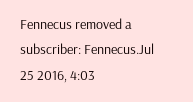Fennecus removed a subscriber: Fennecus.Jul 25 2016, 4:03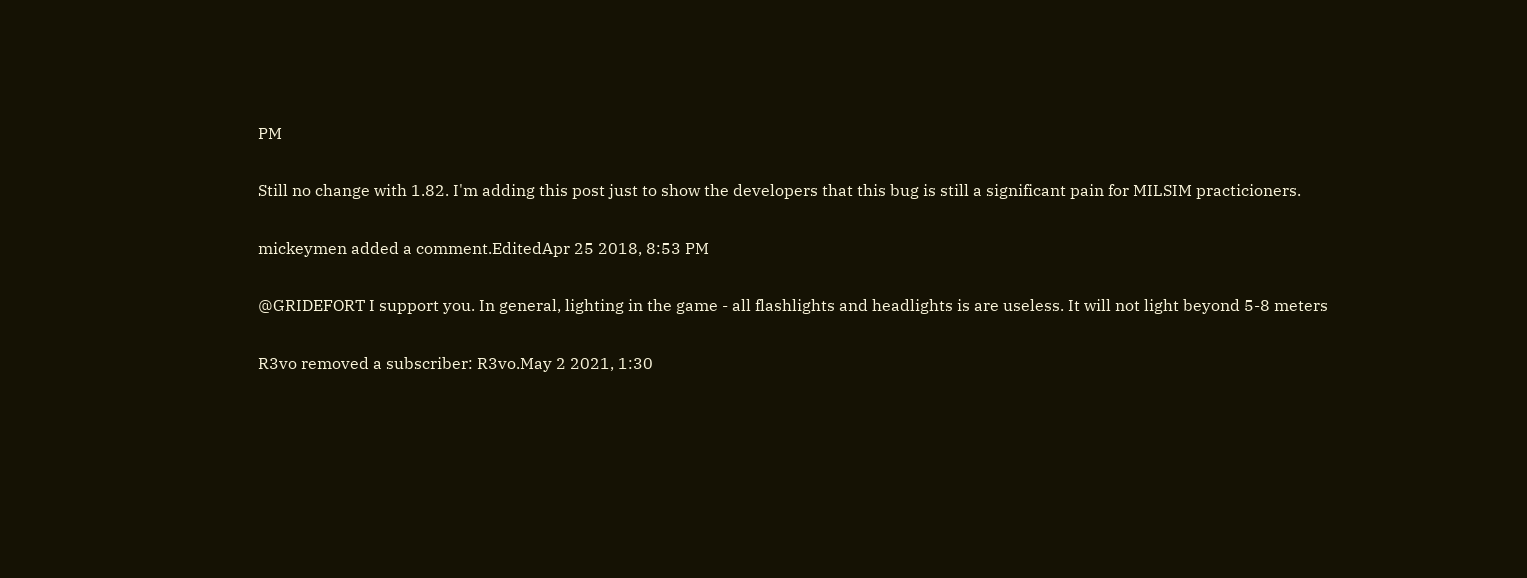PM

Still no change with 1.82. I'm adding this post just to show the developers that this bug is still a significant pain for MILSIM practicioners.

mickeymen added a comment.EditedApr 25 2018, 8:53 PM

@GRIDEFORT I support you. In general, lighting in the game - all flashlights and headlights is are useless. It will not light beyond 5-8 meters

R3vo removed a subscriber: R3vo.May 2 2021, 1:30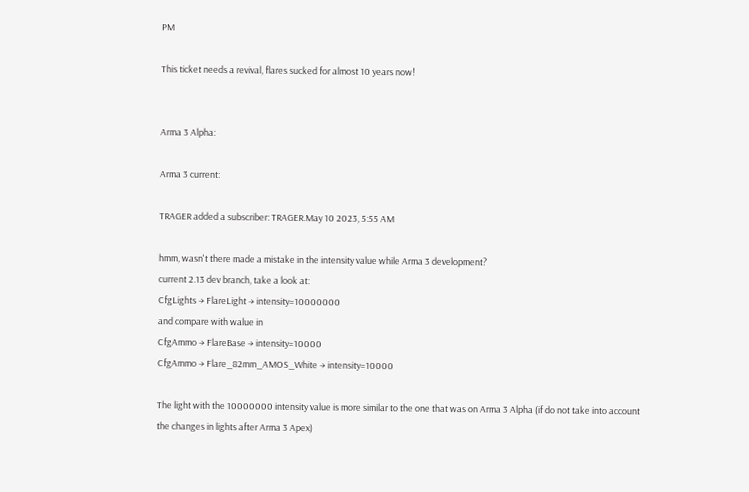PM

This ticket needs a revival, flares sucked for almost 10 years now!


Arma 3 Alpha:

Arma 3 current:

TRAGER added a subscriber: TRAGER.May 10 2023, 5:55 AM

hmm, wasn't there made a mistake in the intensity value while Arma 3 development?
current 2.13 dev branch, take a look at:
CfgLights → FlareLight → intensity=10000000
and compare with walue in
CfgAmmo → FlareBase → intensity=10000
CfgAmmo → Flare_82mm_AMOS_White → intensity=10000

The light with the 10000000 intensity value is more similar to the one that was on Arma 3 Alpha (if do not take into account the changes in lights after Arma 3 Apex)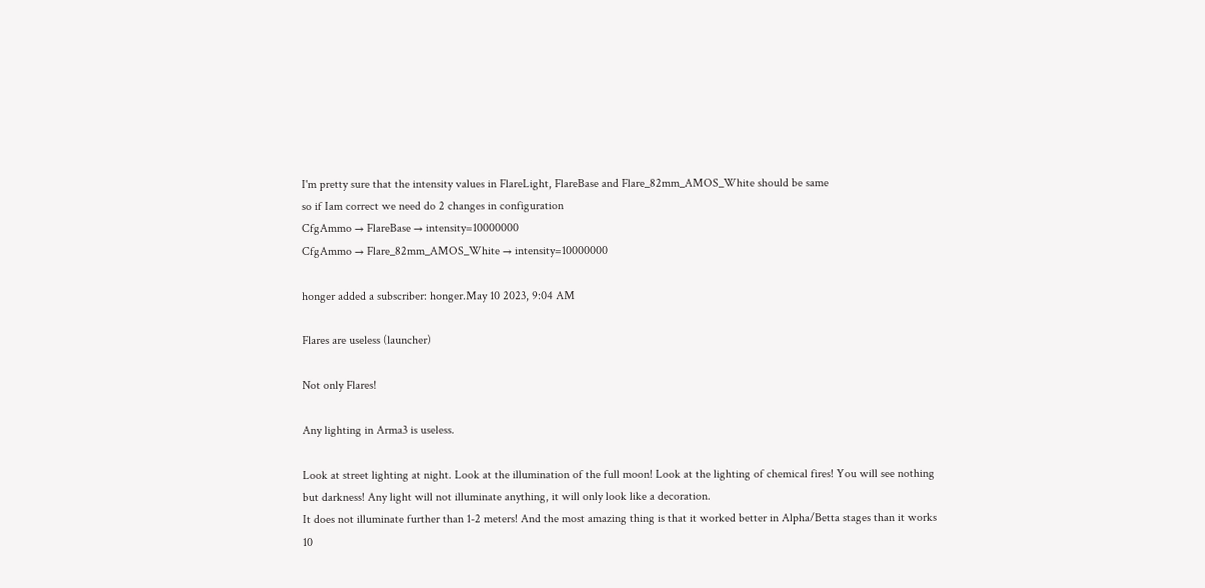I'm pretty sure that the intensity values in FlareLight, FlareBase and Flare_82mm_AMOS_White should be same
so if Iam correct we need do 2 changes in configuration
CfgAmmo → FlareBase → intensity=10000000
CfgAmmo → Flare_82mm_AMOS_White → intensity=10000000

honger added a subscriber: honger.May 10 2023, 9:04 AM

Flares are useless (launcher)

Not only Flares!

Any lighting in Arma3 is useless.

Look at street lighting at night. Look at the illumination of the full moon! Look at the lighting of chemical fires! You will see nothing but darkness! Any light will not illuminate anything, it will only look like a decoration.
It does not illuminate further than 1-2 meters! And the most amazing thing is that it worked better in Alpha/Betta stages than it works 10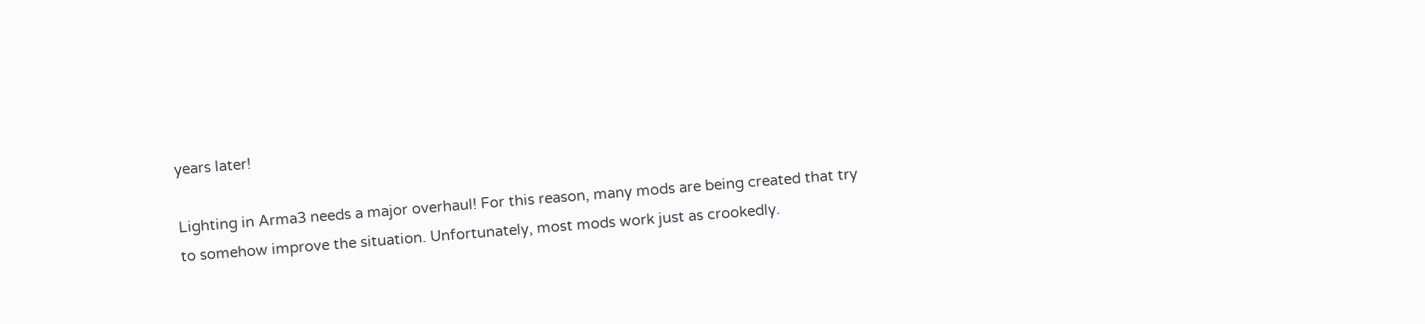years later!

Lighting in Arma3 needs a major overhaul! For this reason, many mods are being created that try to somehow improve the situation. Unfortunately, most mods work just as crookedly.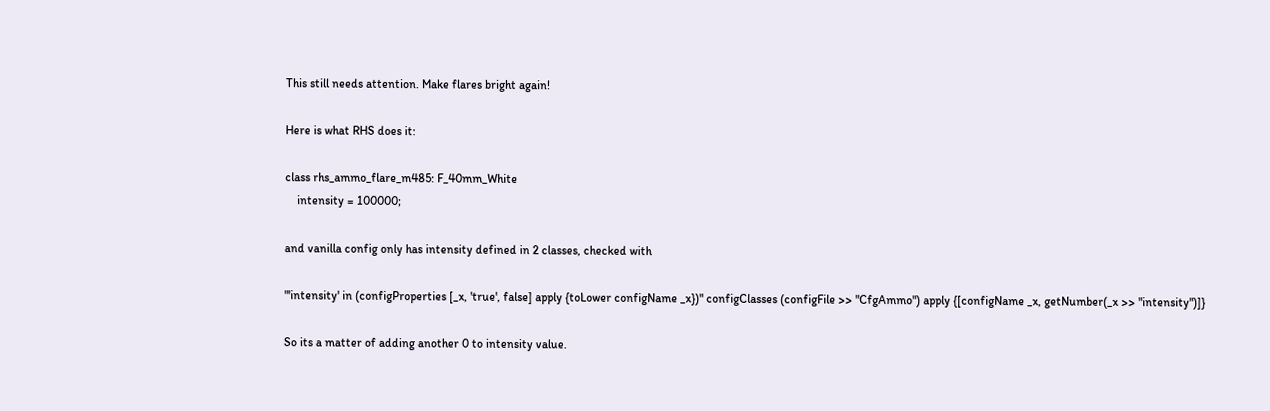This still needs attention. Make flares bright again!

Here is what RHS does it:

class rhs_ammo_flare_m485: F_40mm_White
    intensity = 100000;

and vanilla config only has intensity defined in 2 classes, checked with

"'intensity' in (configProperties [_x, 'true', false] apply {toLower configName _x})" configClasses (configFile >> "CfgAmmo") apply {[configName _x, getNumber(_x >> "intensity")]}

So its a matter of adding another 0 to intensity value.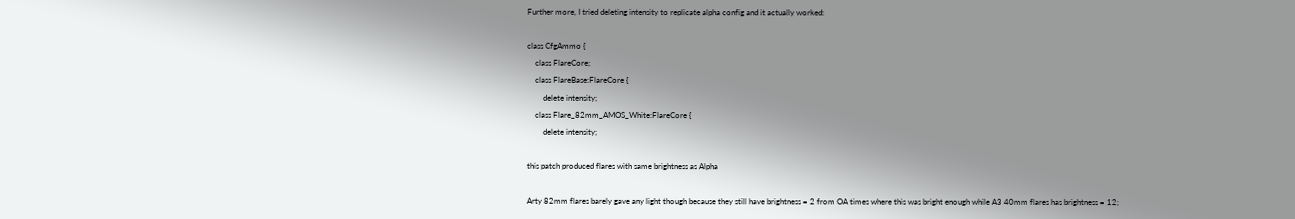Further more, I tried deleting intensity to replicate alpha config and it actually worked:

class CfgAmmo {
    class FlareCore;
    class FlareBase:FlareCore {
        delete intensity;
    class Flare_82mm_AMOS_White:FlareCore {
        delete intensity;

this patch produced flares with same brightness as Alpha

Arty 82mm flares barely gave any light though because they still have brightness = 2 from OA times where this was bright enough while A3 40mm flares has brightness = 12;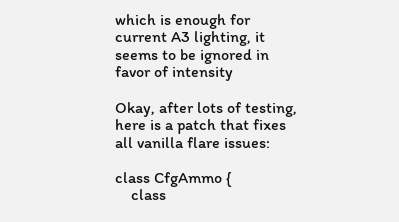which is enough for current A3 lighting, it seems to be ignored in favor of intensity

Okay, after lots of testing, here is a patch that fixes all vanilla flare issues:

class CfgAmmo {
    class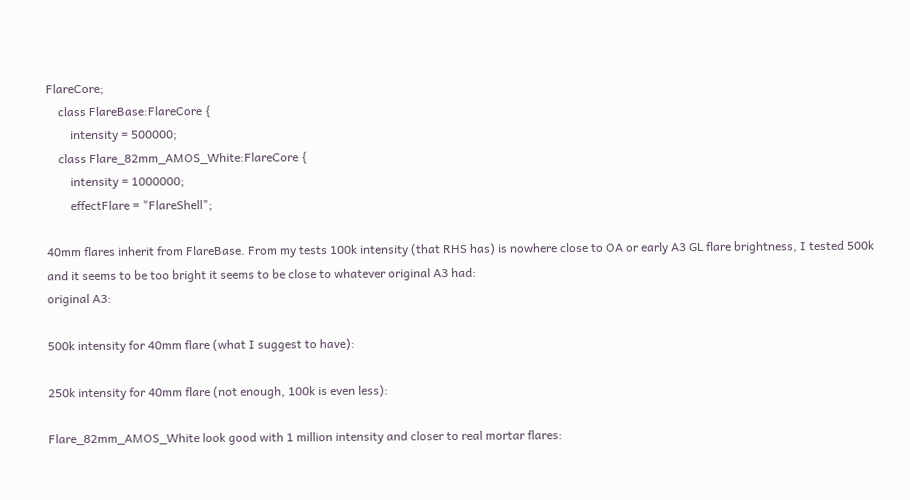FlareCore;
    class FlareBase:FlareCore {
        intensity = 500000;
    class Flare_82mm_AMOS_White:FlareCore {
        intensity = 1000000;
        effectFlare = "FlareShell";

40mm flares inherit from FlareBase. From my tests 100k intensity (that RHS has) is nowhere close to OA or early A3 GL flare brightness, I tested 500k and it seems to be too bright it seems to be close to whatever original A3 had:
original A3:

500k intensity for 40mm flare (what I suggest to have):

250k intensity for 40mm flare (not enough, 100k is even less):

Flare_82mm_AMOS_White look good with 1 million intensity and closer to real mortar flares: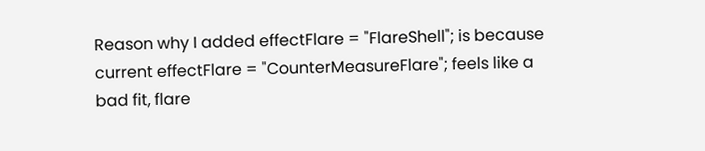Reason why I added effectFlare = "FlareShell"; is because current effectFlare = "CounterMeasureFlare"; feels like a bad fit, flare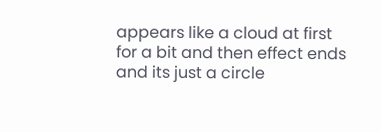appears like a cloud at first for a bit and then effect ends and its just a circle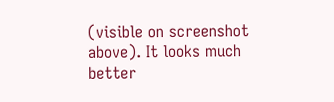(visible on screenshot above). It looks much better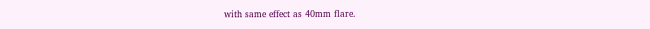with same effect as 40mm flare.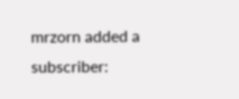mrzorn added a subscriber: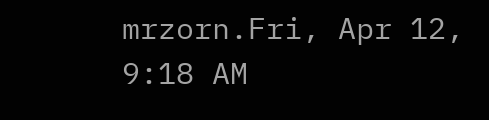mrzorn.Fri, Apr 12, 9:18 AM